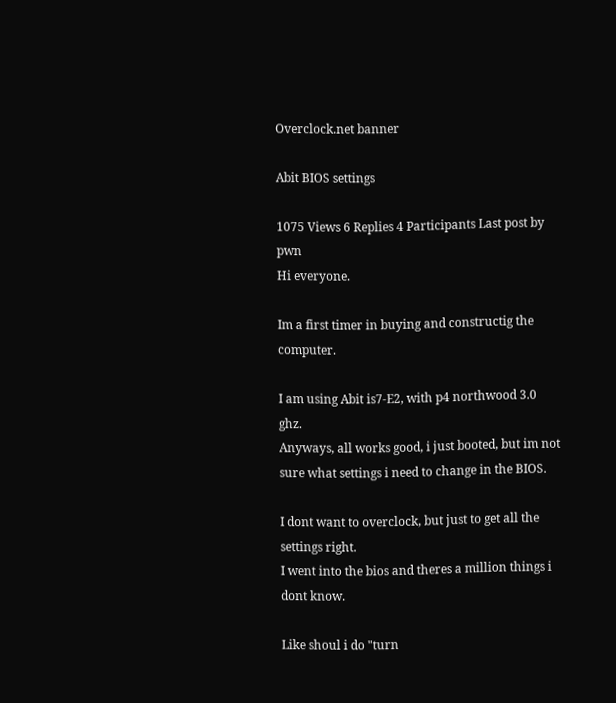Overclock.net banner

Abit BIOS settings

1075 Views 6 Replies 4 Participants Last post by  pwn
Hi everyone.

Im a first timer in buying and constructig the computer.

I am using Abit is7-E2, with p4 northwood 3.0 ghz.
Anyways, all works good, i just booted, but im not sure what settings i need to change in the BIOS.

I dont want to overclock, but just to get all the settings right.
I went into the bios and theres a million things i dont know.

Like shoul i do "turn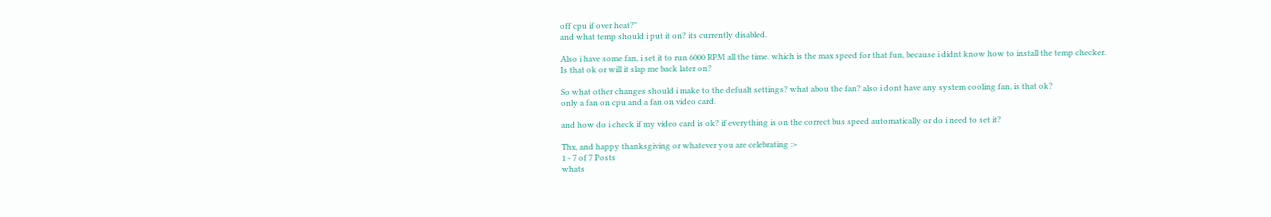off cpu if over heat?"
and what temp should i put it on? its currently disabled.

Also i have some fan, i set it to run 6000 RPM all the time. which is the max speed for that fun, because i didnt know how to install the temp checker.
Is that ok or will it slap me back later on?

So what other changes should i make to the defualt settings? what abou the fan? also i dont have any system cooling fan, is that ok?
only a fan on cpu and a fan on video card.

and how do i check if my video card is ok? if everything is on the correct bus speed automatically or do i need to set it?

Thx, and happy thanksgiving or whatever you are celebrating :>
1 - 7 of 7 Posts
whats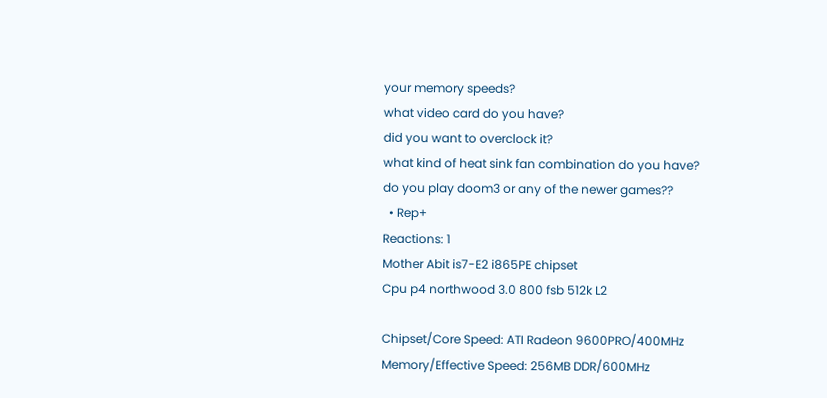your memory speeds?
what video card do you have?
did you want to overclock it?
what kind of heat sink fan combination do you have?
do you play doom3 or any of the newer games??
  • Rep+
Reactions: 1
Mother Abit is7-E2 i865PE chipset
Cpu p4 northwood 3.0 800 fsb 512k L2

Chipset/Core Speed: ATI Radeon 9600PRO/400MHz
Memory/Effective Speed: 256MB DDR/600MHz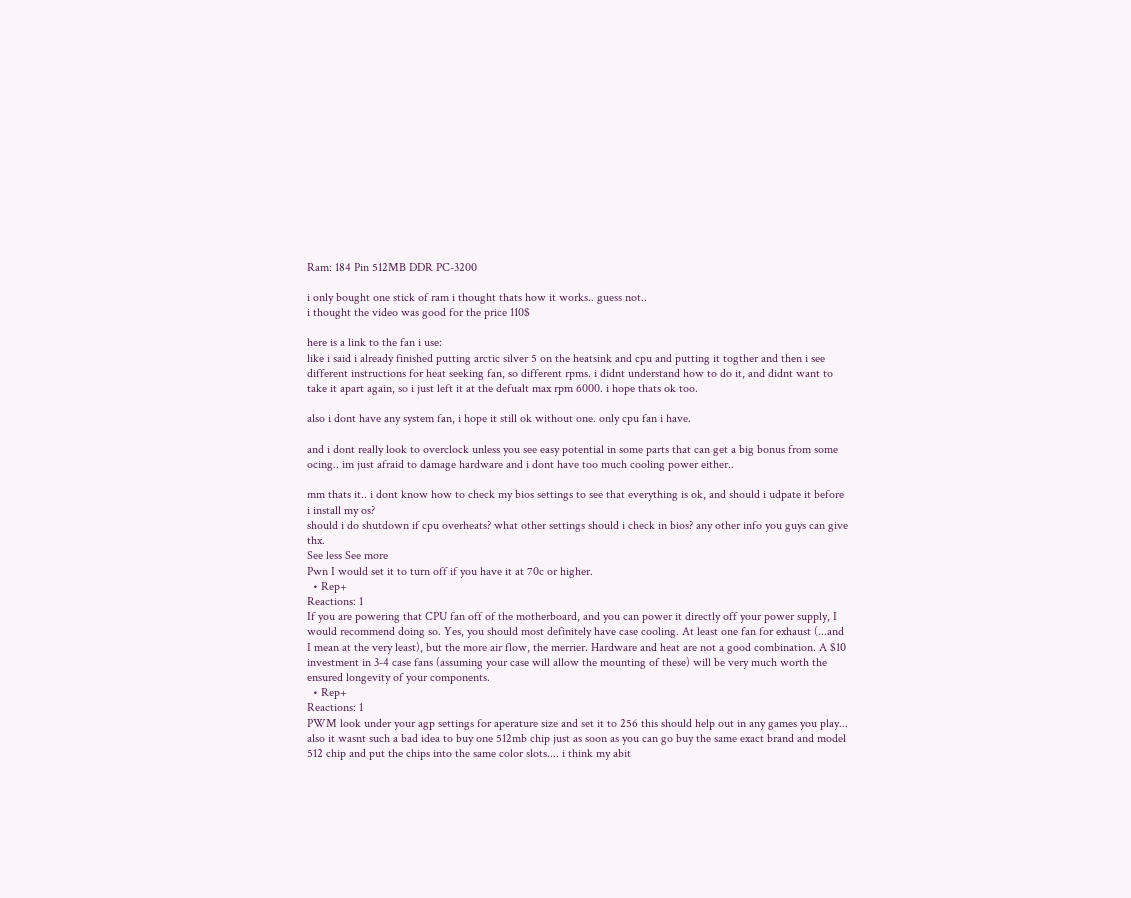Ram: 184 Pin 512MB DDR PC-3200

i only bought one stick of ram i thought thats how it works.. guess not..
i thought the video was good for the price 110$

here is a link to the fan i use:
like i said i already finished putting arctic silver 5 on the heatsink and cpu and putting it togther and then i see different instructions for heat seeking fan, so different rpms. i didnt understand how to do it, and didnt want to take it apart again, so i just left it at the defualt max rpm 6000. i hope thats ok too.

also i dont have any system fan, i hope it still ok without one. only cpu fan i have.

and i dont really look to overclock unless you see easy potential in some parts that can get a big bonus from some ocing.. im just afraid to damage hardware and i dont have too much cooling power either..

mm thats it.. i dont know how to check my bios settings to see that everything is ok, and should i udpate it before i install my os?
should i do shutdown if cpu overheats? what other settings should i check in bios? any other info you guys can give thx.
See less See more
Pwn I would set it to turn off if you have it at 70c or higher.
  • Rep+
Reactions: 1
If you are powering that CPU fan off of the motherboard, and you can power it directly off your power supply, I would recommend doing so. Yes, you should most definitely have case cooling. At least one fan for exhaust (...and I mean at the very least), but the more air flow, the merrier. Hardware and heat are not a good combination. A $10 investment in 3-4 case fans (assuming your case will allow the mounting of these) will be very much worth the ensured longevity of your components.
  • Rep+
Reactions: 1
PWM look under your agp settings for aperature size and set it to 256 this should help out in any games you play... also it wasnt such a bad idea to buy one 512mb chip just as soon as you can go buy the same exact brand and model 512 chip and put the chips into the same color slots.... i think my abit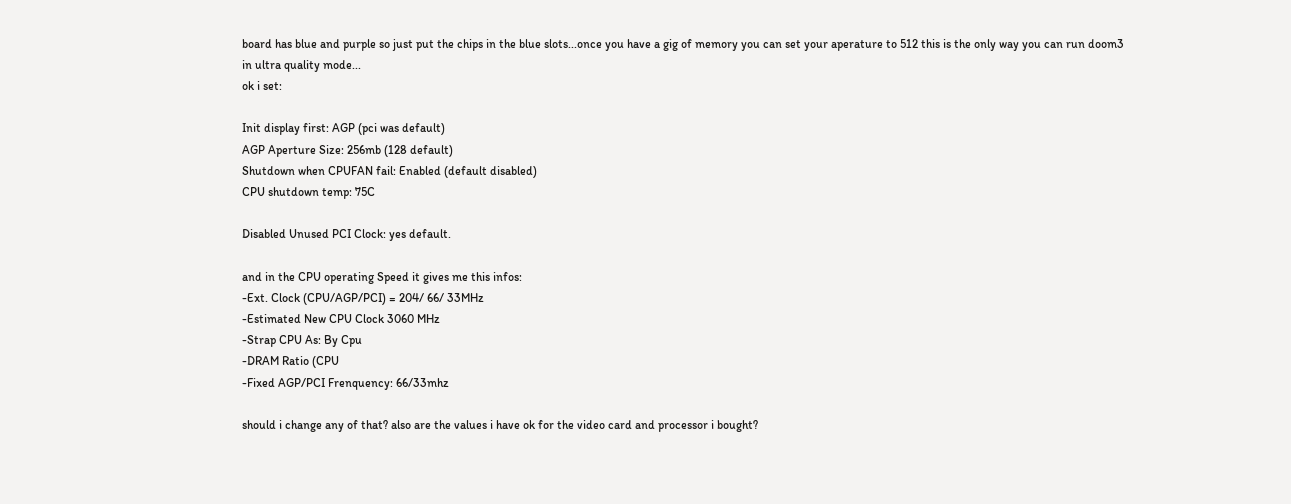board has blue and purple so just put the chips in the blue slots...once you have a gig of memory you can set your aperature to 512 this is the only way you can run doom3 in ultra quality mode...
ok i set:

Init display first: AGP (pci was default)
AGP Aperture Size: 256mb (128 default)
Shutdown when CPUFAN fail: Enabled (default disabled)
CPU shutdown temp: 75C

Disabled Unused PCI Clock: yes default.

and in the CPU operating Speed it gives me this infos:
-Ext. Clock (CPU/AGP/PCI) = 204/ 66/ 33MHz
-Estimated New CPU Clock 3060 MHz
-Strap CPU As: By Cpu
-DRAM Ratio (CPU
-Fixed AGP/PCI Frenquency: 66/33mhz

should i change any of that? also are the values i have ok for the video card and processor i bought?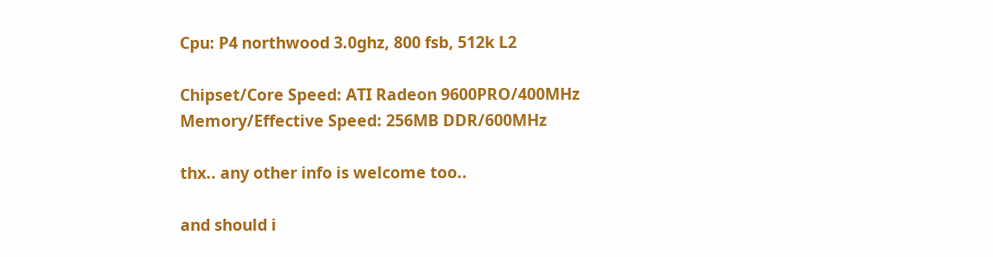Cpu: P4 northwood 3.0ghz, 800 fsb, 512k L2

Chipset/Core Speed: ATI Radeon 9600PRO/400MHz
Memory/Effective Speed: 256MB DDR/600MHz

thx.. any other info is welcome too..

and should i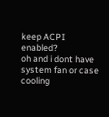keep ACPI enabled?
oh and i dont have system fan or case cooling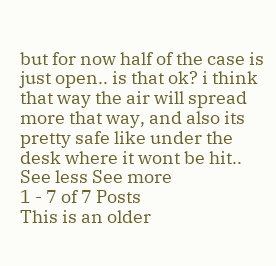but for now half of the case is just open.. is that ok? i think that way the air will spread more that way, and also its pretty safe like under the desk where it wont be hit..
See less See more
1 - 7 of 7 Posts
This is an older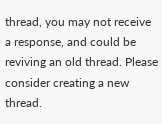thread, you may not receive a response, and could be reviving an old thread. Please consider creating a new thread.